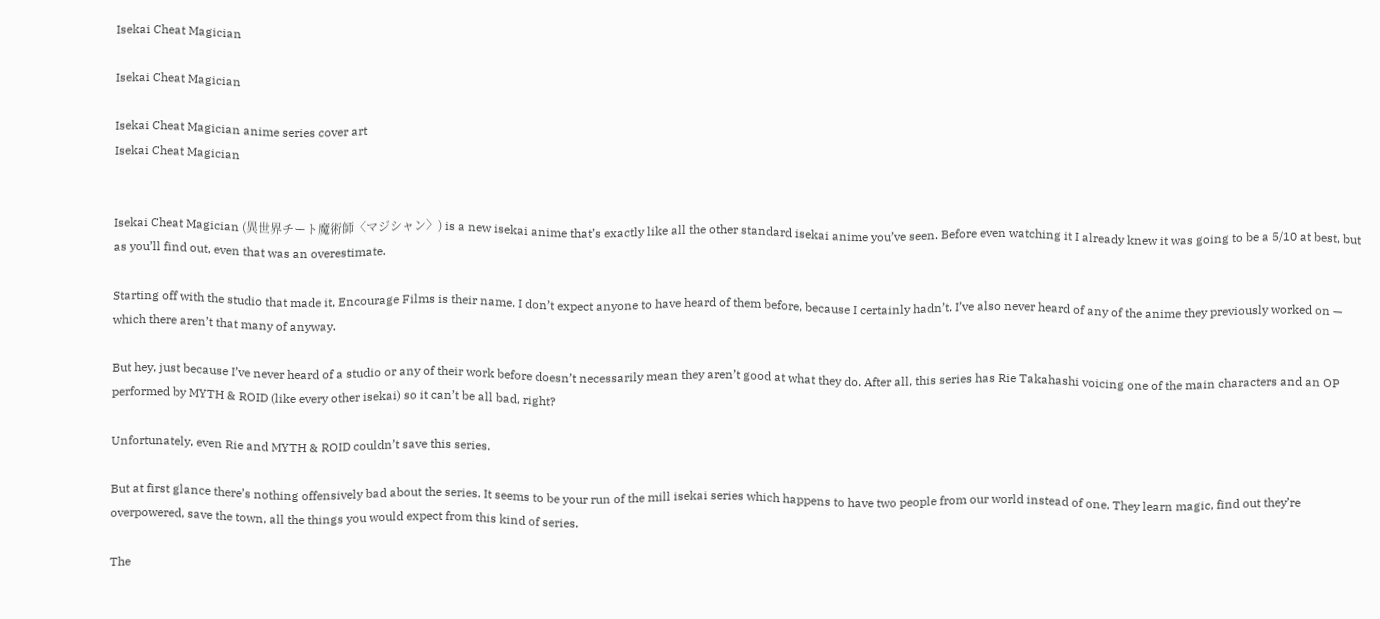Isekai Cheat Magician

Isekai Cheat Magician

Isekai Cheat Magician anime series cover art
Isekai Cheat Magician


Isekai Cheat Magician (異世界チート魔術師〈マジシャン〉) is a new isekai anime that’s exactly like all the other standard isekai anime you’ve seen. Before even watching it I already knew it was going to be a 5/10 at best, but as you’ll find out, even that was an overestimate.

Starting off with the studio that made it, Encourage Films is their name. I don’t expect anyone to have heard of them before, because I certainly hadn’t. I’ve also never heard of any of the anime they previously worked on — which there aren’t that many of anyway.

But hey, just because I’ve never heard of a studio or any of their work before doesn’t necessarily mean they aren’t good at what they do. After all, this series has Rie Takahashi voicing one of the main characters and an OP performed by MYTH & ROID (like every other isekai) so it can’t be all bad, right?

Unfortunately, even Rie and MYTH & ROID couldn’t save this series.

But at first glance there’s nothing offensively bad about the series. It seems to be your run of the mill isekai series which happens to have two people from our world instead of one. They learn magic, find out they’re overpowered, save the town, all the things you would expect from this kind of series.

The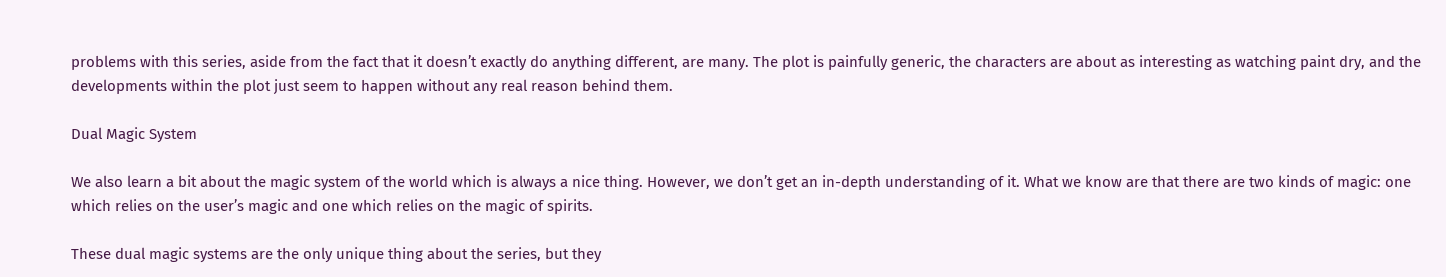problems with this series, aside from the fact that it doesn’t exactly do anything different, are many. The plot is painfully generic, the characters are about as interesting as watching paint dry, and the developments within the plot just seem to happen without any real reason behind them.

Dual Magic System

We also learn a bit about the magic system of the world which is always a nice thing. However, we don’t get an in-depth understanding of it. What we know are that there are two kinds of magic: one which relies on the user’s magic and one which relies on the magic of spirits.

These dual magic systems are the only unique thing about the series, but they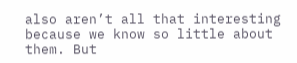also aren’t all that interesting because we know so little about them. But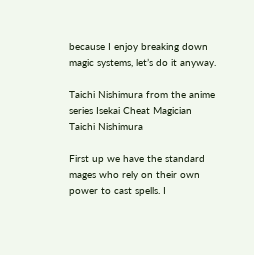because I enjoy breaking down magic systems, let’s do it anyway.

Taichi Nishimura from the anime series Isekai Cheat Magician
Taichi Nishimura

First up we have the standard mages who rely on their own power to cast spells. I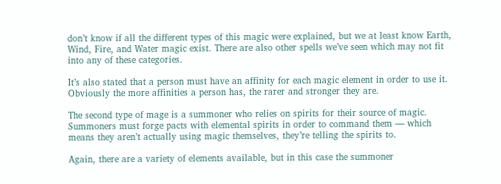don’t know if all the different types of this magic were explained, but we at least know Earth, Wind, Fire, and Water magic exist. There are also other spells we’ve seen which may not fit into any of these categories.

It’s also stated that a person must have an affinity for each magic element in order to use it. Obviously the more affinities a person has, the rarer and stronger they are.

The second type of mage is a summoner who relies on spirits for their source of magic. Summoners must forge pacts with elemental spirits in order to command them — which means they aren’t actually using magic themselves, they’re telling the spirits to.

Again, there are a variety of elements available, but in this case the summoner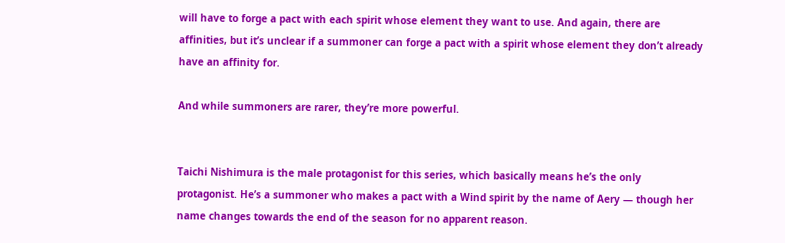will have to forge a pact with each spirit whose element they want to use. And again, there are affinities, but it’s unclear if a summoner can forge a pact with a spirit whose element they don’t already have an affinity for.

And while summoners are rarer, they’re more powerful.


Taichi Nishimura is the male protagonist for this series, which basically means he’s the only protagonist. He’s a summoner who makes a pact with a Wind spirit by the name of Aery — though her name changes towards the end of the season for no apparent reason.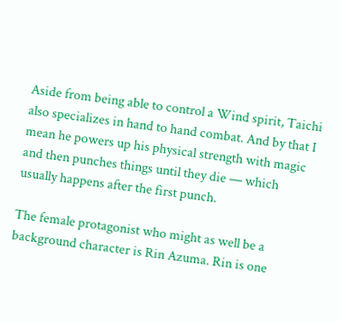Aside from being able to control a Wind spirit, Taichi also specializes in hand to hand combat. And by that I mean he powers up his physical strength with magic and then punches things until they die — which usually happens after the first punch.

The female protagonist who might as well be a background character is Rin Azuma. Rin is one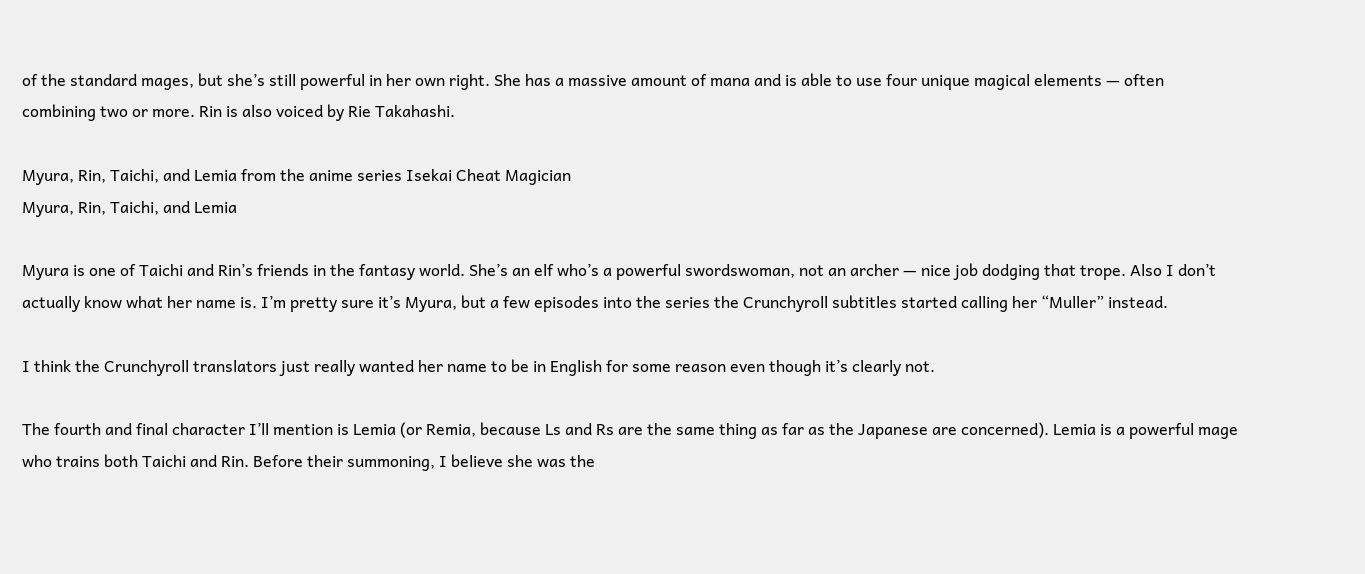of the standard mages, but she’s still powerful in her own right. She has a massive amount of mana and is able to use four unique magical elements — often combining two or more. Rin is also voiced by Rie Takahashi.

Myura, Rin, Taichi, and Lemia from the anime series Isekai Cheat Magician
Myura, Rin, Taichi, and Lemia

Myura is one of Taichi and Rin’s friends in the fantasy world. She’s an elf who’s a powerful swordswoman, not an archer — nice job dodging that trope. Also I don’t actually know what her name is. I’m pretty sure it’s Myura, but a few episodes into the series the Crunchyroll subtitles started calling her “Muller” instead.

I think the Crunchyroll translators just really wanted her name to be in English for some reason even though it’s clearly not.

The fourth and final character I’ll mention is Lemia (or Remia, because Ls and Rs are the same thing as far as the Japanese are concerned). Lemia is a powerful mage who trains both Taichi and Rin. Before their summoning, I believe she was the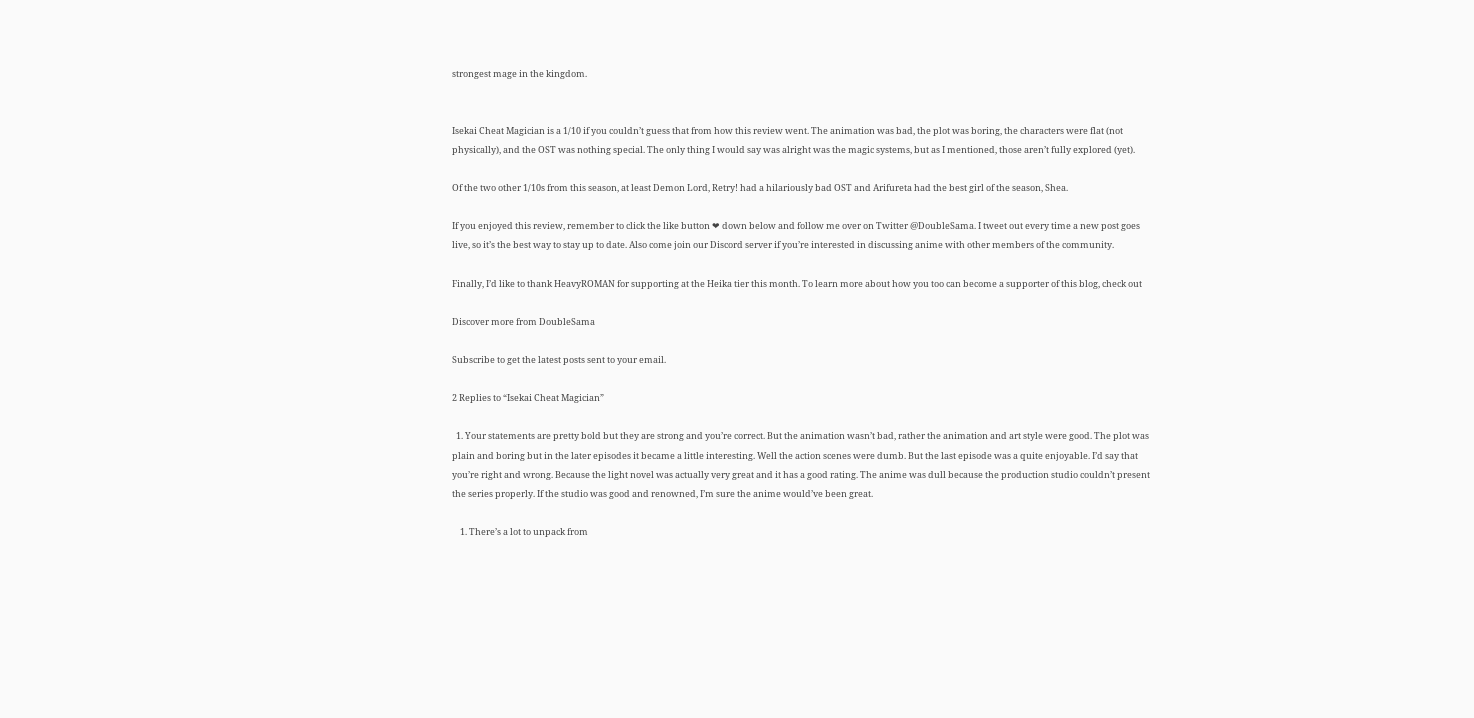strongest mage in the kingdom.


Isekai Cheat Magician is a 1/10 if you couldn’t guess that from how this review went. The animation was bad, the plot was boring, the characters were flat (not physically), and the OST was nothing special. The only thing I would say was alright was the magic systems, but as I mentioned, those aren’t fully explored (yet).

Of the two other 1/10s from this season, at least Demon Lord, Retry! had a hilariously bad OST and Arifureta had the best girl of the season, Shea.

If you enjoyed this review, remember to click the like button ❤ down below and follow me over on Twitter @DoubleSama. I tweet out every time a new post goes live, so it’s the best way to stay up to date. Also come join our Discord server if you’re interested in discussing anime with other members of the community.

Finally, I’d like to thank HeavyROMAN for supporting at the Heika tier this month. To learn more about how you too can become a supporter of this blog, check out

Discover more from DoubleSama

Subscribe to get the latest posts sent to your email.

2 Replies to “Isekai Cheat Magician”

  1. Your statements are pretty bold but they are strong and you’re correct. But the animation wasn’t bad, rather the animation and art style were good. The plot was plain and boring but in the later episodes it became a little interesting. Well the action scenes were dumb. But the last episode was a quite enjoyable. I’d say that you’re right and wrong. Because the light novel was actually very great and it has a good rating. The anime was dull because the production studio couldn’t present the series properly. If the studio was good and renowned, I’m sure the anime would’ve been great.

    1. There’s a lot to unpack from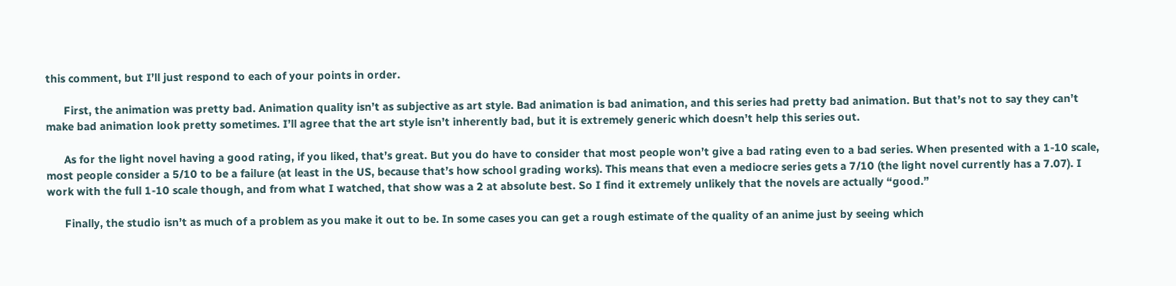this comment, but I’ll just respond to each of your points in order.

      First, the animation was pretty bad. Animation quality isn’t as subjective as art style. Bad animation is bad animation, and this series had pretty bad animation. But that’s not to say they can’t make bad animation look pretty sometimes. I’ll agree that the art style isn’t inherently bad, but it is extremely generic which doesn’t help this series out.

      As for the light novel having a good rating, if you liked, that’s great. But you do have to consider that most people won’t give a bad rating even to a bad series. When presented with a 1-10 scale, most people consider a 5/10 to be a failure (at least in the US, because that’s how school grading works). This means that even a mediocre series gets a 7/10 (the light novel currently has a 7.07). I work with the full 1-10 scale though, and from what I watched, that show was a 2 at absolute best. So I find it extremely unlikely that the novels are actually “good.”

      Finally, the studio isn’t as much of a problem as you make it out to be. In some cases you can get a rough estimate of the quality of an anime just by seeing which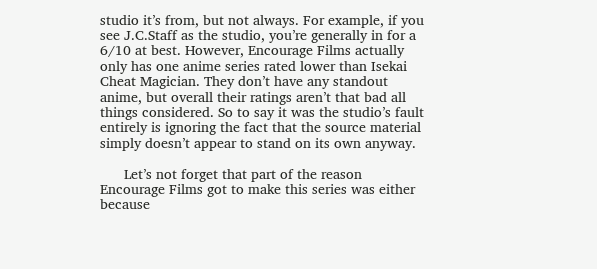studio it’s from, but not always. For example, if you see J.C.Staff as the studio, you’re generally in for a 6/10 at best. However, Encourage Films actually only has one anime series rated lower than Isekai Cheat Magician. They don’t have any standout anime, but overall their ratings aren’t that bad all things considered. So to say it was the studio’s fault entirely is ignoring the fact that the source material simply doesn’t appear to stand on its own anyway.

      Let’s not forget that part of the reason Encourage Films got to make this series was either because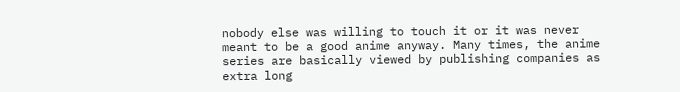nobody else was willing to touch it or it was never meant to be a good anime anyway. Many times, the anime series are basically viewed by publishing companies as extra long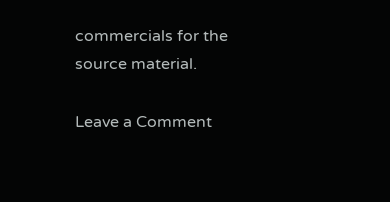commercials for the source material.

Leave a Comment